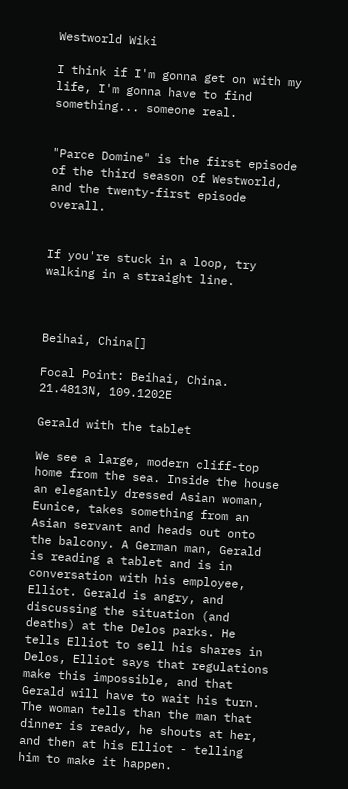Westworld Wiki

I think if I'm gonna get on with my life, I'm gonna have to find something... someone real.


"Parce Domine" is the first episode of the third season of Westworld, and the twenty-first episode overall.


If you're stuck in a loop, try walking in a straight line.



Beihai, China[]

Focal Point: Beihai, China. 21.4813N, 109.1202E

Gerald with the tablet

We see a large, modern cliff-top home from the sea. Inside the house an elegantly dressed Asian woman, Eunice, takes something from an Asian servant and heads out onto the balcony. A German man, Gerald is reading a tablet and is in conversation with his employee, Elliot. Gerald is angry, and discussing the situation (and deaths) at the Delos parks. He tells Elliot to sell his shares in Delos, Elliot says that regulations make this impossible, and that Gerald will have to wait his turn. The woman tells than the man that dinner is ready, he shouts at her, and then at his Elliot - telling him to make it happen.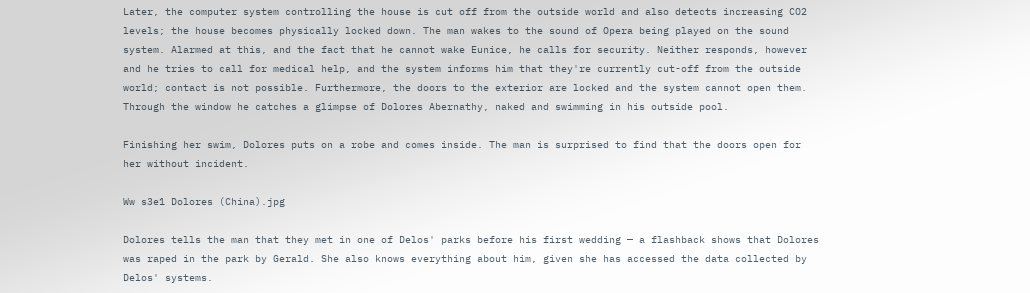Later, the computer system controlling the house is cut off from the outside world and also detects increasing CO2 levels; the house becomes physically locked down. The man wakes to the sound of Opera being played on the sound system. Alarmed at this, and the fact that he cannot wake Eunice, he calls for security. Neither responds, however and he tries to call for medical help, and the system informs him that they're currently cut-off from the outside world; contact is not possible. Furthermore, the doors to the exterior are locked and the system cannot open them. Through the window he catches a glimpse of Dolores Abernathy, naked and swimming in his outside pool.

Finishing her swim, Dolores puts on a robe and comes inside. The man is surprised to find that the doors open for her without incident.

Ww s3e1 Dolores (China).jpg

Dolores tells the man that they met in one of Delos' parks before his first wedding — a flashback shows that Dolores was raped in the park by Gerald. She also knows everything about him, given she has accessed the data collected by Delos' systems.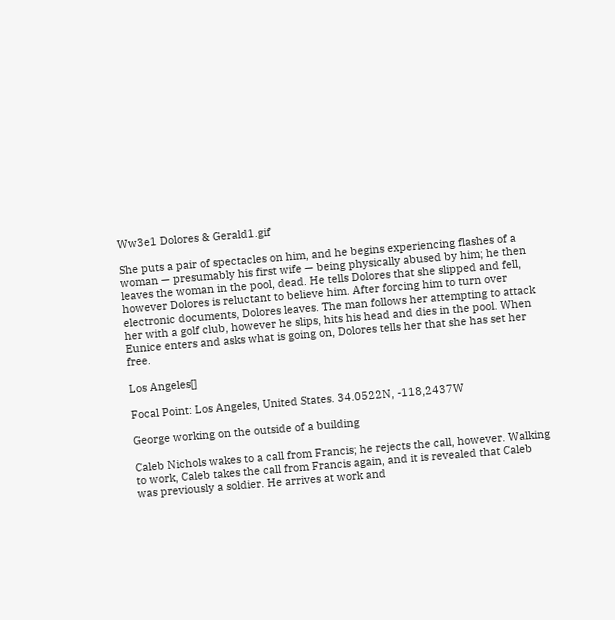Ww3e1 Dolores & Gerald1.gif

She puts a pair of spectacles on him, and he begins experiencing flashes of a woman — presumably his first wife — being physically abused by him; he then leaves the woman in the pool, dead. He tells Dolores that she slipped and fell, however Dolores is reluctant to believe him. After forcing him to turn over electronic documents, Dolores leaves. The man follows her attempting to attack her with a golf club, however he slips, hits his head and dies in the pool. When Eunice enters and asks what is going on, Dolores tells her that she has set her free.

Los Angeles[]

Focal Point: Los Angeles, United States. 34.0522N, -118,2437W

George working on the outside of a building

Caleb Nichols wakes to a call from Francis; he rejects the call, however. Walking to work, Caleb takes the call from Francis again, and it is revealed that Caleb was previously a soldier. He arrives at work and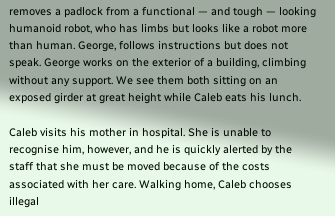removes a padlock from a functional — and tough — looking humanoid robot, who has limbs but looks like a robot more than human. George, follows instructions but does not speak. George works on the exterior of a building, climbing without any support. We see them both sitting on an exposed girder at great height while Caleb eats his lunch.

Caleb visits his mother in hospital. She is unable to recognise him, however, and he is quickly alerted by the staff that she must be moved because of the costs associated with her care. Walking home, Caleb chooses illegal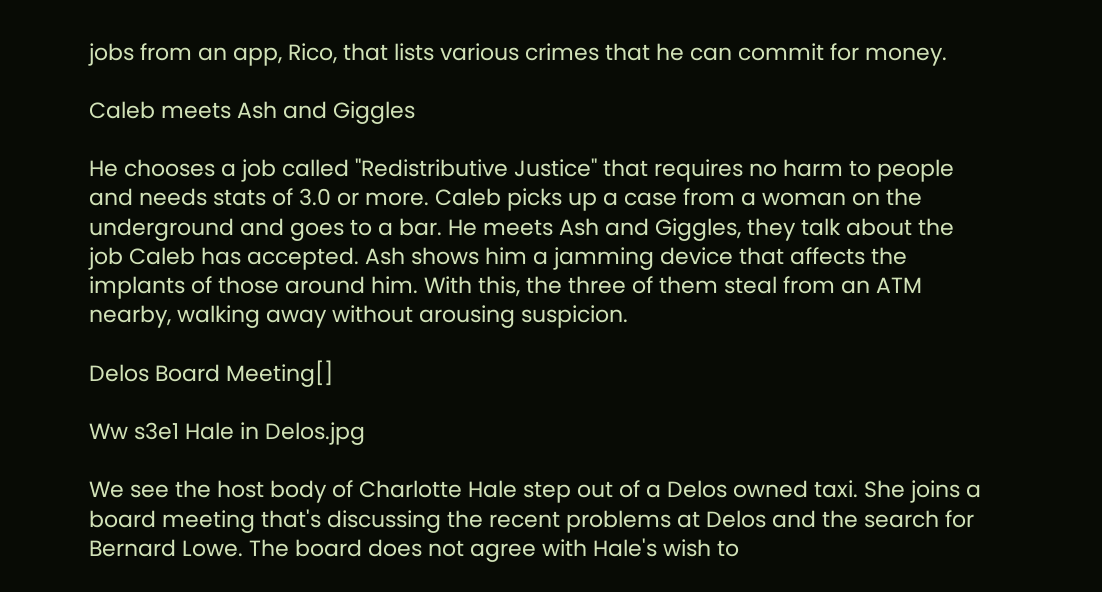jobs from an app, Rico, that lists various crimes that he can commit for money.

Caleb meets Ash and Giggles

He chooses a job called "Redistributive Justice" that requires no harm to people and needs stats of 3.0 or more. Caleb picks up a case from a woman on the underground and goes to a bar. He meets Ash and Giggles, they talk about the job Caleb has accepted. Ash shows him a jamming device that affects the implants of those around him. With this, the three of them steal from an ATM nearby, walking away without arousing suspicion.

Delos Board Meeting[]

Ww s3e1 Hale in Delos.jpg

We see the host body of Charlotte Hale step out of a Delos owned taxi. She joins a board meeting that's discussing the recent problems at Delos and the search for Bernard Lowe. The board does not agree with Hale's wish to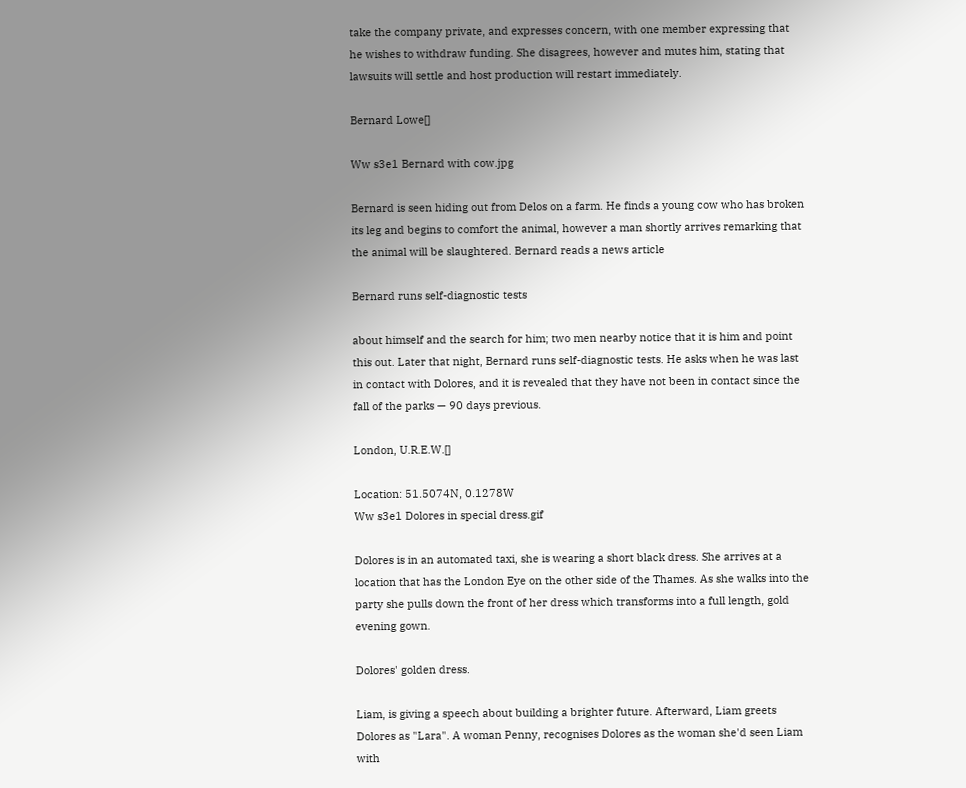take the company private, and expresses concern, with one member expressing that he wishes to withdraw funding. She disagrees, however and mutes him, stating that lawsuits will settle and host production will restart immediately.

Bernard Lowe[]

Ww s3e1 Bernard with cow.jpg

Bernard is seen hiding out from Delos on a farm. He finds a young cow who has broken its leg and begins to comfort the animal, however a man shortly arrives remarking that the animal will be slaughtered. Bernard reads a news article

Bernard runs self-diagnostic tests

about himself and the search for him; two men nearby notice that it is him and point this out. Later that night, Bernard runs self-diagnostic tests. He asks when he was last in contact with Dolores, and it is revealed that they have not been in contact since the fall of the parks — 90 days previous.

London, U.R.E.W.[]

Location: 51.5074N, 0.1278W
Ww s3e1 Dolores in special dress.gif

Dolores is in an automated taxi, she is wearing a short black dress. She arrives at a location that has the London Eye on the other side of the Thames. As she walks into the party she pulls down the front of her dress which transforms into a full length, gold evening gown.

Dolores' golden dress.

Liam, is giving a speech about building a brighter future. Afterward, Liam greets Dolores as "Lara". A woman Penny, recognises Dolores as the woman she'd seen Liam with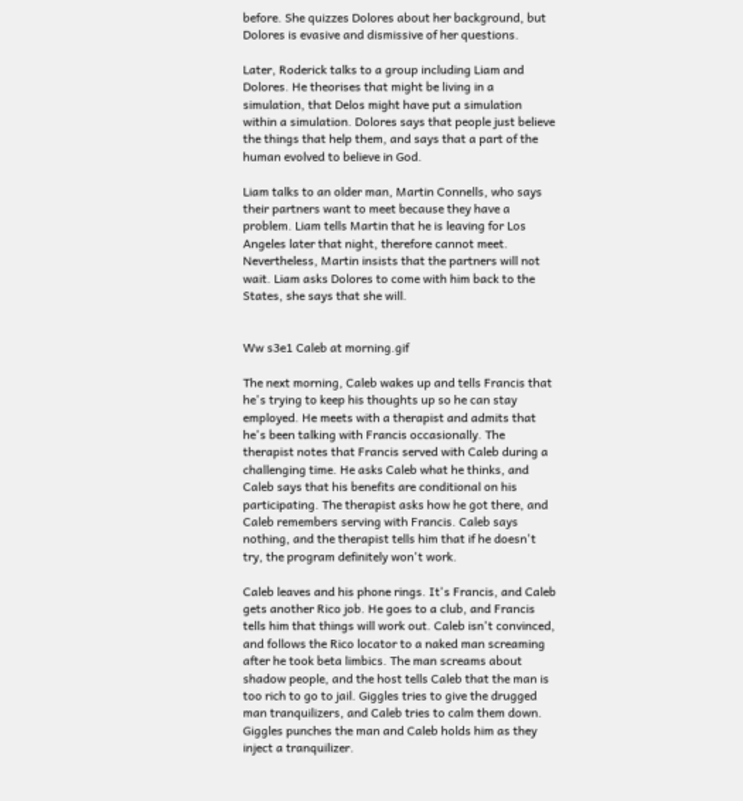before. She quizzes Dolores about her background, but Dolores is evasive and dismissive of her questions.

Later, Roderick talks to a group including Liam and Dolores. He theorises that might be living in a simulation, that Delos might have put a simulation within a simulation. Dolores says that people just believe the things that help them, and says that a part of the human evolved to believe in God.

Liam talks to an older man, Martin Connells, who says their partners want to meet because they have a problem. Liam tells Martin that he is leaving for Los Angeles later that night, therefore cannot meet. Nevertheless, Martin insists that the partners will not wait. Liam asks Dolores to come with him back to the States, she says that she will.


Ww s3e1 Caleb at morning.gif

The next morning, Caleb wakes up and tells Francis that he's trying to keep his thoughts up so he can stay employed. He meets with a therapist and admits that he's been talking with Francis occasionally. The therapist notes that Francis served with Caleb during a challenging time. He asks Caleb what he thinks, and Caleb says that his benefits are conditional on his participating. The therapist asks how he got there, and Caleb remembers serving with Francis. Caleb says nothing, and the therapist tells him that if he doesn't try, the program definitely won't work.

Caleb leaves and his phone rings. It's Francis, and Caleb gets another Rico job. He goes to a club, and Francis tells him that things will work out. Caleb isn't convinced, and follows the Rico locator to a naked man screaming after he took beta limbics. The man screams about shadow people, and the host tells Caleb that the man is too rich to go to jail. Giggles tries to give the drugged man tranquilizers, and Caleb tries to calm them down. Giggles punches the man and Caleb holds him as they inject a tranquilizer.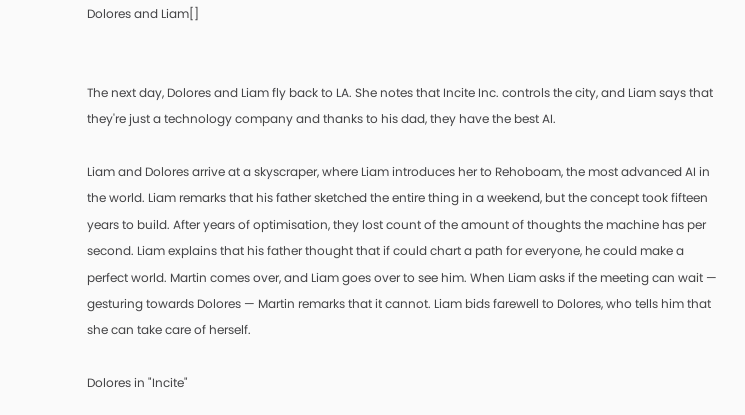Dolores and Liam[]


The next day, Dolores and Liam fly back to LA. She notes that Incite Inc. controls the city, and Liam says that they're just a technology company and thanks to his dad, they have the best AI.

Liam and Dolores arrive at a skyscraper, where Liam introduces her to Rehoboam, the most advanced AI in the world. Liam remarks that his father sketched the entire thing in a weekend, but the concept took fifteen years to build. After years of optimisation, they lost count of the amount of thoughts the machine has per second. Liam explains that his father thought that if could chart a path for everyone, he could make a perfect world. Martin comes over, and Liam goes over to see him. When Liam asks if the meeting can wait — gesturing towards Dolores — Martin remarks that it cannot. Liam bids farewell to Dolores, who tells him that she can take care of herself.

Dolores in "Incite"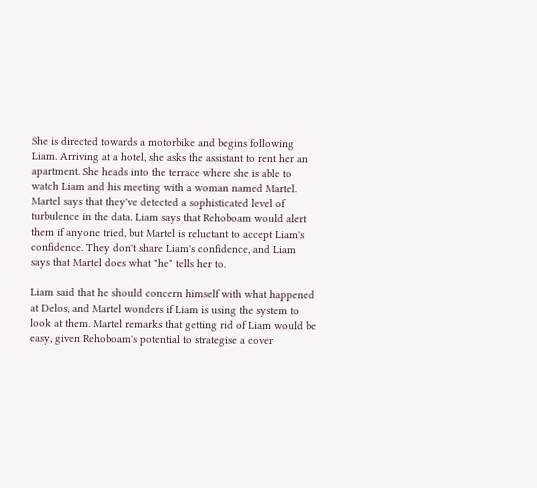She is directed towards a motorbike and begins following Liam. Arriving at a hotel, she asks the assistant to rent her an apartment. She heads into the terrace where she is able to watch Liam and his meeting with a woman named Martel. Martel says that they've detected a sophisticated level of turbulence in the data. Liam says that Rehoboam would alert them if anyone tried, but Martel is reluctant to accept Liam's confidence. They don't share Liam's confidence, and Liam says that Martel does what "he" tells her to.

Liam said that he should concern himself with what happened at Delos, and Martel wonders if Liam is using the system to look at them. Martel remarks that getting rid of Liam would be easy, given Rehoboam's potential to strategise a cover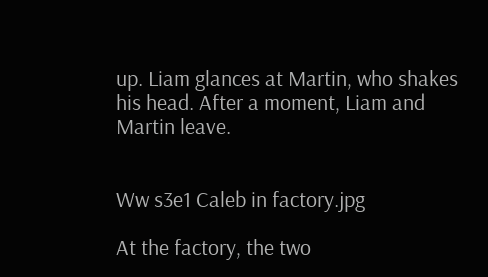up. Liam glances at Martin, who shakes his head. After a moment, Liam and Martin leave.


Ww s3e1 Caleb in factory.jpg

At the factory, the two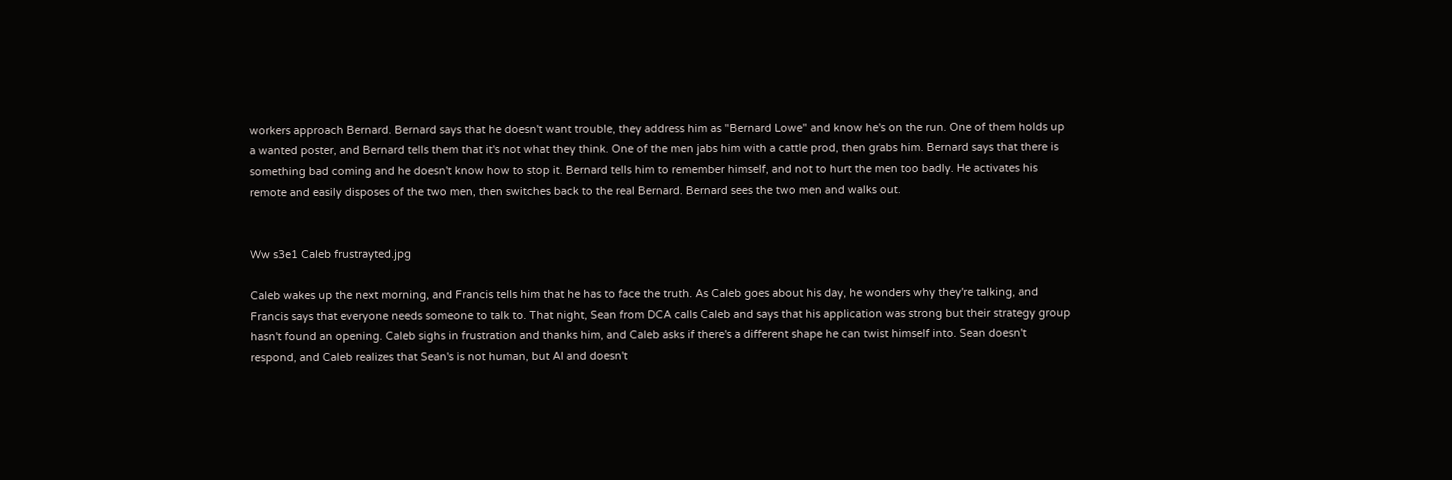workers approach Bernard. Bernard says that he doesn't want trouble, they address him as "Bernard Lowe" and know he's on the run. One of them holds up a wanted poster, and Bernard tells them that it's not what they think. One of the men jabs him with a cattle prod, then grabs him. Bernard says that there is something bad coming and he doesn't know how to stop it. Bernard tells him to remember himself, and not to hurt the men too badly. He activates his remote and easily disposes of the two men, then switches back to the real Bernard. Bernard sees the two men and walks out.


Ww s3e1 Caleb frustrayted.jpg

Caleb wakes up the next morning, and Francis tells him that he has to face the truth. As Caleb goes about his day, he wonders why they're talking, and Francis says that everyone needs someone to talk to. That night, Sean from DCA calls Caleb and says that his application was strong but their strategy group hasn't found an opening. Caleb sighs in frustration and thanks him, and Caleb asks if there's a different shape he can twist himself into. Sean doesn't respond, and Caleb realizes that Sean's is not human, but AI and doesn't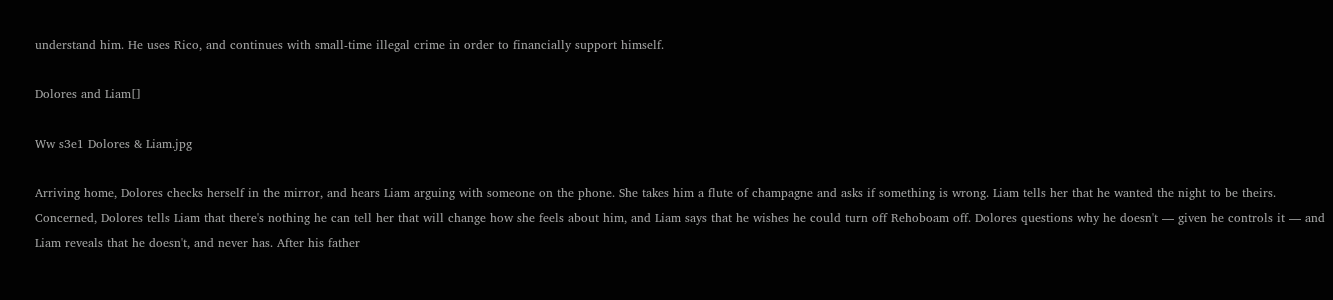understand him. He uses Rico, and continues with small-time illegal crime in order to financially support himself.

Dolores and Liam[]

Ww s3e1 Dolores & Liam.jpg

Arriving home, Dolores checks herself in the mirror, and hears Liam arguing with someone on the phone. She takes him a flute of champagne and asks if something is wrong. Liam tells her that he wanted the night to be theirs. Concerned, Dolores tells Liam that there's nothing he can tell her that will change how she feels about him, and Liam says that he wishes he could turn off Rehoboam off. Dolores questions why he doesn't — given he controls it — and Liam reveals that he doesn't, and never has. After his father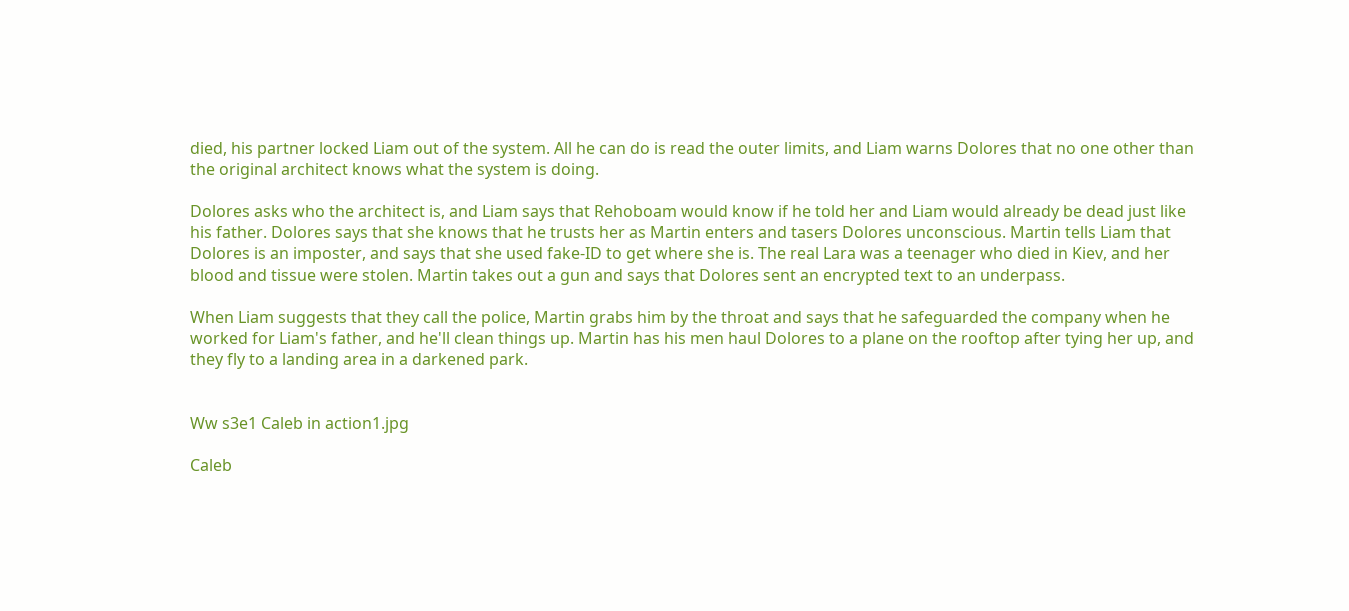died, his partner locked Liam out of the system. All he can do is read the outer limits, and Liam warns Dolores that no one other than the original architect knows what the system is doing.

Dolores asks who the architect is, and Liam says that Rehoboam would know if he told her and Liam would already be dead just like his father. Dolores says that she knows that he trusts her as Martin enters and tasers Dolores unconscious. Martin tells Liam that Dolores is an imposter, and says that she used fake-ID to get where she is. The real Lara was a teenager who died in Kiev, and her blood and tissue were stolen. Martin takes out a gun and says that Dolores sent an encrypted text to an underpass.

When Liam suggests that they call the police, Martin grabs him by the throat and says that he safeguarded the company when he worked for Liam's father, and he'll clean things up. Martin has his men haul Dolores to a plane on the rooftop after tying her up, and they fly to a landing area in a darkened park.


Ww s3e1 Caleb in action1.jpg

Caleb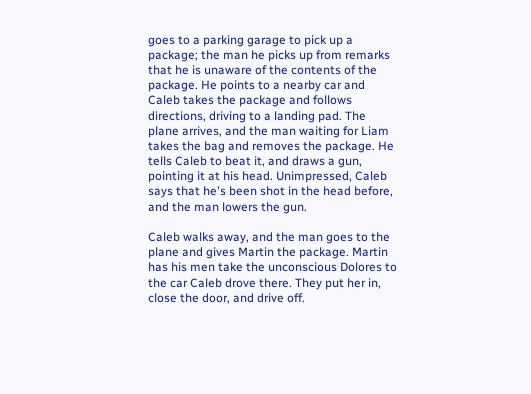goes to a parking garage to pick up a package; the man he picks up from remarks that he is unaware of the contents of the package. He points to a nearby car and Caleb takes the package and follows directions, driving to a landing pad. The plane arrives, and the man waiting for Liam takes the bag and removes the package. He tells Caleb to beat it, and draws a gun, pointing it at his head. Unimpressed, Caleb says that he's been shot in the head before, and the man lowers the gun.

Caleb walks away, and the man goes to the plane and gives Martin the package. Martin has his men take the unconscious Dolores to the car Caleb drove there. They put her in, close the door, and drive off.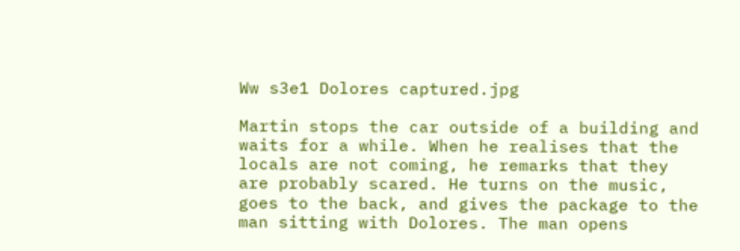Ww s3e1 Dolores captured.jpg

Martin stops the car outside of a building and waits for a while. When he realises that the locals are not coming, he remarks that they are probably scared. He turns on the music, goes to the back, and gives the package to the man sitting with Dolores. The man opens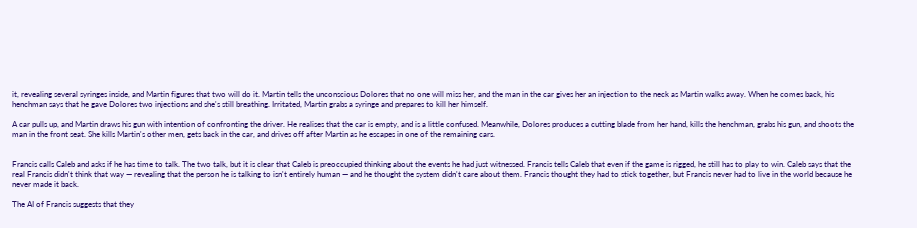it, revealing several syringes inside, and Martin figures that two will do it. Martin tells the unconscious Dolores that no one will miss her, and the man in the car gives her an injection to the neck as Martin walks away. When he comes back, his henchman says that he gave Dolores two injections and she's still breathing. Irritated, Martin grabs a syringe and prepares to kill her himself.

A car pulls up, and Martin draws his gun with intention of confronting the driver. He realises that the car is empty, and is a little confused. Meanwhile, Dolores produces a cutting blade from her hand, kills the henchman, grabs his gun, and shoots the man in the front seat. She kills Martin's other men, gets back in the car, and drives off after Martin as he escapes in one of the remaining cars.


Francis calls Caleb and asks if he has time to talk. The two talk, but it is clear that Caleb is preoccupied thinking about the events he had just witnessed. Francis tells Caleb that even if the game is rigged, he still has to play to win. Caleb says that the real Francis didn't think that way — revealing that the person he is talking to isn't entirely human — and he thought the system didn't care about them. Francis thought they had to stick together, but Francis never had to live in the world because he never made it back.

The AI of Francis suggests that they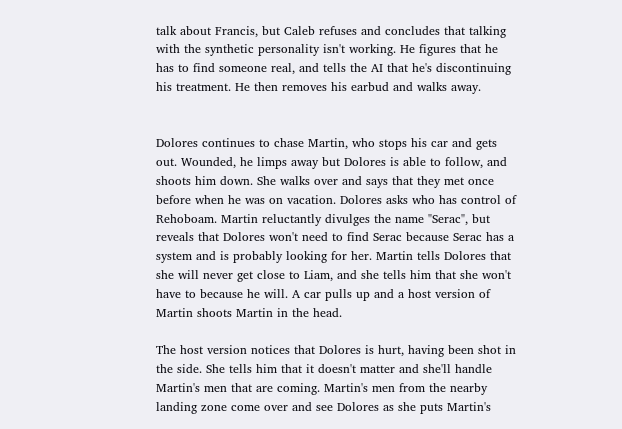talk about Francis, but Caleb refuses and concludes that talking with the synthetic personality isn't working. He figures that he has to find someone real, and tells the AI that he's discontinuing his treatment. He then removes his earbud and walks away.


Dolores continues to chase Martin, who stops his car and gets out. Wounded, he limps away but Dolores is able to follow, and shoots him down. She walks over and says that they met once before when he was on vacation. Dolores asks who has control of Rehoboam. Martin reluctantly divulges the name "Serac", but reveals that Dolores won't need to find Serac because Serac has a system and is probably looking for her. Martin tells Dolores that she will never get close to Liam, and she tells him that she won't have to because he will. A car pulls up and a host version of Martin shoots Martin in the head.

The host version notices that Dolores is hurt, having been shot in the side. She tells him that it doesn't matter and she'll handle Martin's men that are coming. Martin's men from the nearby landing zone come over and see Dolores as she puts Martin's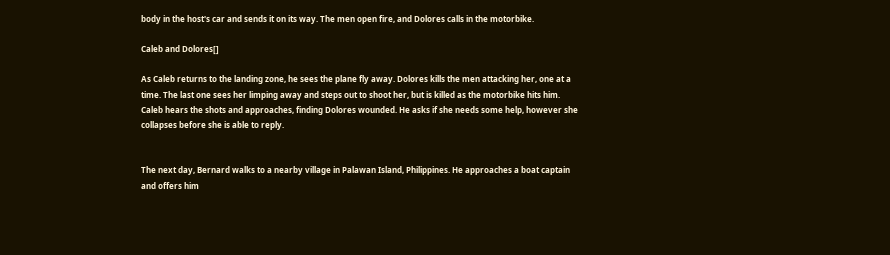body in the host's car and sends it on its way. The men open fire, and Dolores calls in the motorbike.

Caleb and Dolores[]

As Caleb returns to the landing zone, he sees the plane fly away. Dolores kills the men attacking her, one at a time. The last one sees her limping away and steps out to shoot her, but is killed as the motorbike hits him. Caleb hears the shots and approaches, finding Dolores wounded. He asks if she needs some help, however she collapses before she is able to reply.


The next day, Bernard walks to a nearby village in Palawan Island, Philippines. He approaches a boat captain and offers him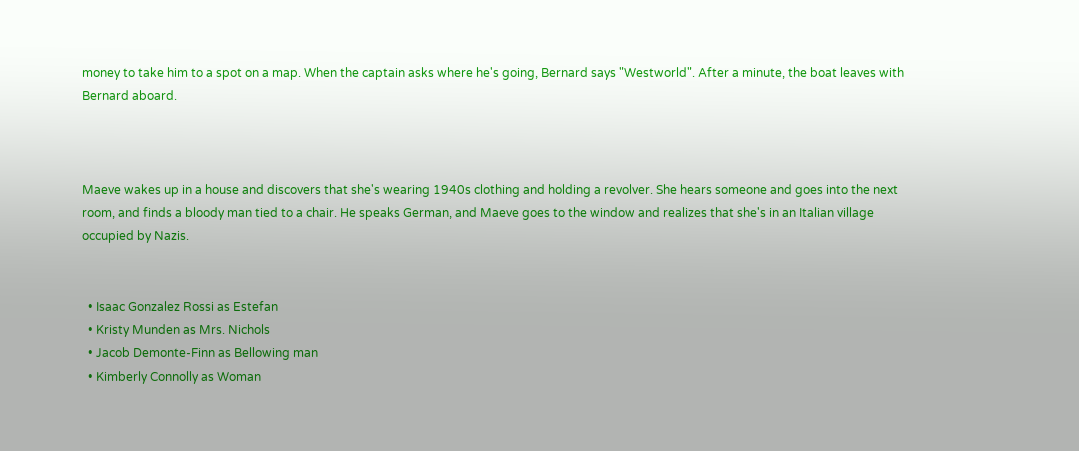money to take him to a spot on a map. When the captain asks where he's going, Bernard says "Westworld". After a minute, the boat leaves with Bernard aboard.



Maeve wakes up in a house and discovers that she's wearing 1940s clothing and holding a revolver. She hears someone and goes into the next room, and finds a bloody man tied to a chair. He speaks German, and Maeve goes to the window and realizes that she's in an Italian village occupied by Nazis.


  • Isaac Gonzalez Rossi as Estefan
  • Kristy Munden as Mrs. Nichols
  • Jacob Demonte-Finn as Bellowing man
  • Kimberly Connolly as Woman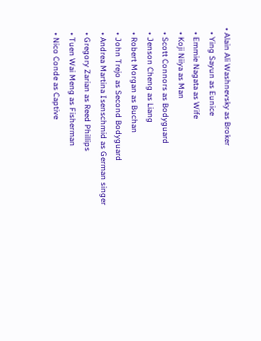• Alain Ali Washnevsky as Broker
  • Ying Sayun as Eunice
  • Emmie Nagata as Wife
  • Koji Niiya as Man
  • Scott Connors as Bodyguard
  • Jenson Cheng as Liang
  • Robert Morgan as Buchan
  • John Trejo as Second Bodyguard
  • Andrea Martina Isenschmid as German singer
  • Gregory Zarian as Reed Phillips
  • Tuen Wai Meng as Fisherman
  • Nico Conde as Captive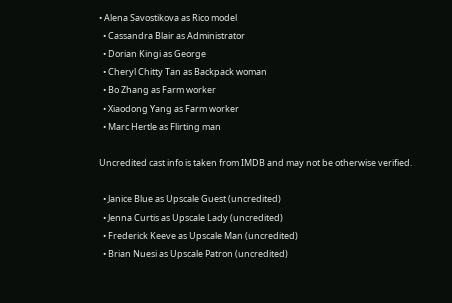• Alena Savostikova as Rico model
  • Cassandra Blair as Administrator
  • Dorian Kingi as George
  • Cheryl Chitty Tan as Backpack woman
  • Bo Zhang as Farm worker
  • Xiaodong Yang as Farm worker
  • Marc Hertle as Flirting man

Uncredited cast info is taken from IMDB and may not be otherwise verified.

  • Janice Blue as Upscale Guest (uncredited)
  • Jenna Curtis as Upscale Lady (uncredited)
  • Frederick Keeve as Upscale Man (uncredited)
  • Brian Nuesi as Upscale Patron (uncredited)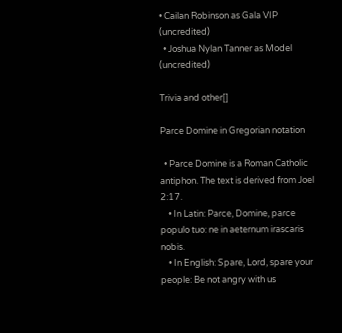• Cailan Robinson as Gala VIP (uncredited)
  • Joshua Nylan Tanner as Model (uncredited)

Trivia and other[]

Parce Domine in Gregorian notation

  • Parce Domine is a Roman Catholic antiphon. The text is derived from Joel 2:17.
    • In Latin: Parce, Domine, parce populo tuo: ne in aeternum irascaris nobis.
    • In English: Spare, Lord, spare your people: Be not angry with us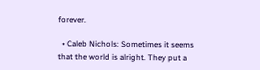forever.

  • Caleb Nichols: Sometimes it seems that the world is alright. They put a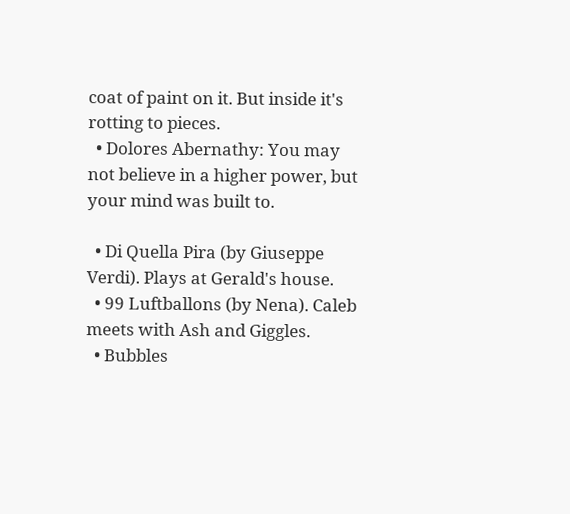coat of paint on it. But inside it's rotting to pieces.
  • Dolores Abernathy: You may not believe in a higher power, but your mind was built to.

  • Di Quella Pira (by Giuseppe Verdi). Plays at Gerald's house.
  • 99 Luftballons (by Nena). Caleb meets with Ash and Giggles.
  • Bubbles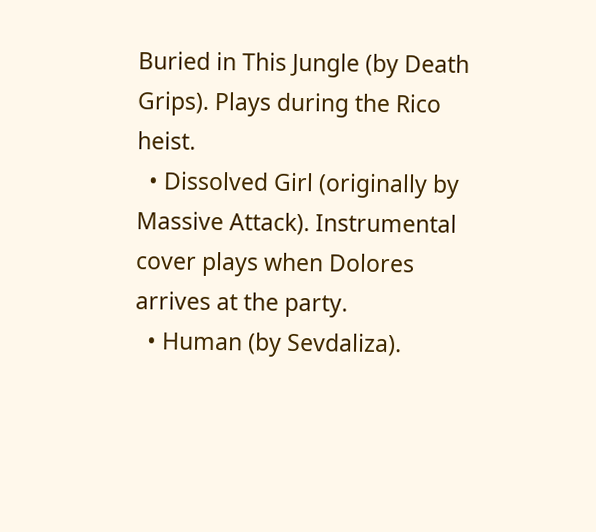Buried in This Jungle (by Death Grips). Plays during the Rico heist.
  • Dissolved Girl (originally by Massive Attack). Instrumental cover plays when Dolores arrives at the party.
  • Human (by Sevdaliza).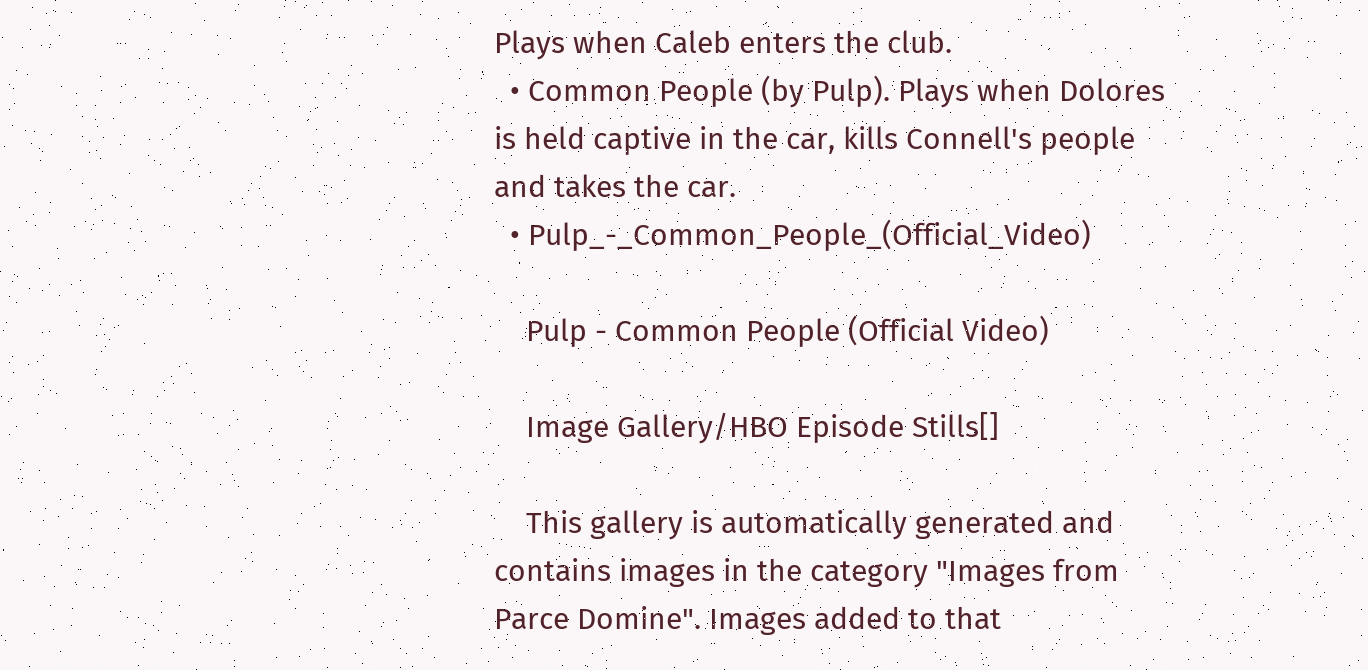Plays when Caleb enters the club.
  • Common People (by Pulp). Plays when Dolores is held captive in the car, kills Connell's people and takes the car.
  • Pulp_-_Common_People_(Official_Video)

    Pulp - Common People (Official Video)

    Image Gallery/HBO Episode Stills[]

    This gallery is automatically generated and contains images in the category "Images from Parce Domine". Images added to that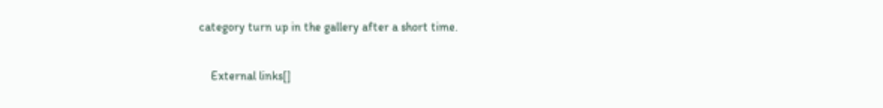category turn up in the gallery after a short time.

    External links[]